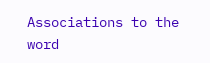Associations to the word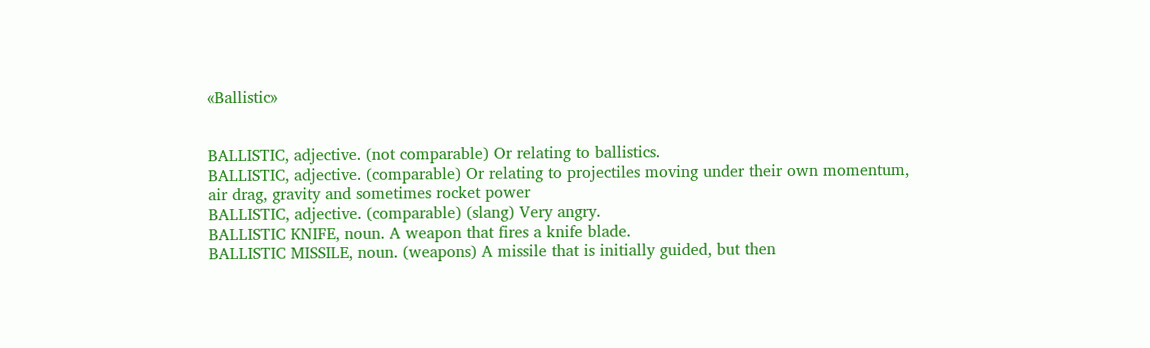«Ballistic»


BALLISTIC, adjective. (not comparable) Or relating to ballistics.
BALLISTIC, adjective. (comparable) Or relating to projectiles moving under their own momentum, air drag, gravity and sometimes rocket power
BALLISTIC, adjective. (comparable) (slang) Very angry.
BALLISTIC KNIFE, noun. A weapon that fires a knife blade.
BALLISTIC MISSILE, noun. (weapons) A missile that is initially guided, but then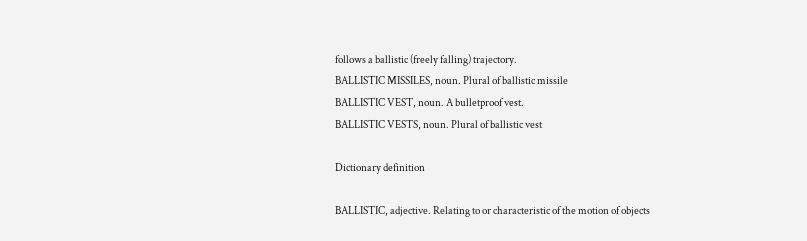follows a ballistic (freely falling) trajectory.
BALLISTIC MISSILES, noun. Plural of ballistic missile
BALLISTIC VEST, noun. A bulletproof vest.
BALLISTIC VESTS, noun. Plural of ballistic vest

Dictionary definition

BALLISTIC, adjective. Relating to or characteristic of the motion of objects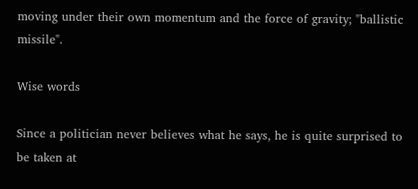moving under their own momentum and the force of gravity; "ballistic missile".

Wise words

Since a politician never believes what he says, he is quite surprised to be taken at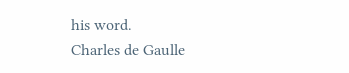his word.
Charles de Gaulle